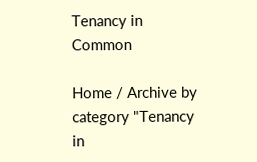Tenancy in Common

Home / Archive by category "Tenancy in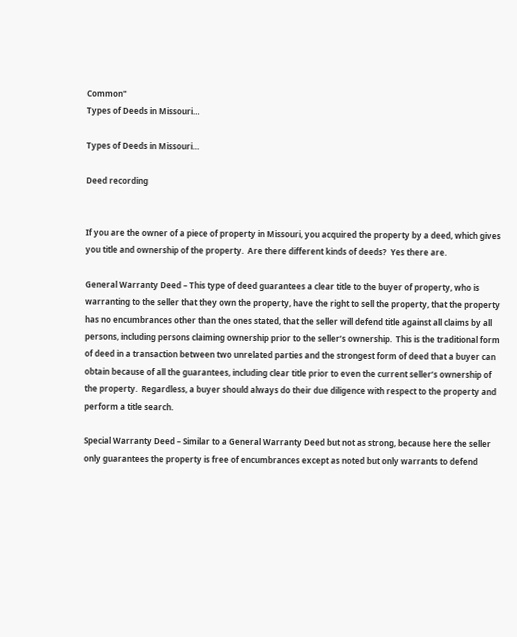Common"
Types of Deeds in Missouri…

Types of Deeds in Missouri…

Deed recording


If you are the owner of a piece of property in Missouri, you acquired the property by a deed, which gives you title and ownership of the property.  Are there different kinds of deeds?  Yes there are.

General Warranty Deed – This type of deed guarantees a clear title to the buyer of property, who is warranting to the seller that they own the property, have the right to sell the property, that the property has no encumbrances other than the ones stated, that the seller will defend title against all claims by all persons, including persons claiming ownership prior to the seller’s ownership.  This is the traditional form of deed in a transaction between two unrelated parties and the strongest form of deed that a buyer can obtain because of all the guarantees, including clear title prior to even the current seller’s ownership of the property.  Regardless, a buyer should always do their due diligence with respect to the property and perform a title search.

Special Warranty Deed – Similar to a General Warranty Deed but not as strong, because here the seller only guarantees the property is free of encumbrances except as noted but only warrants to defend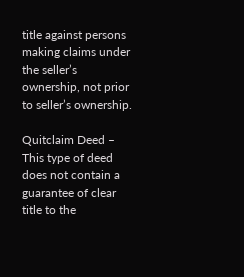title against persons making claims under the seller’s ownership, not prior to seller’s ownership.

Quitclaim Deed – This type of deed does not contain a guarantee of clear title to the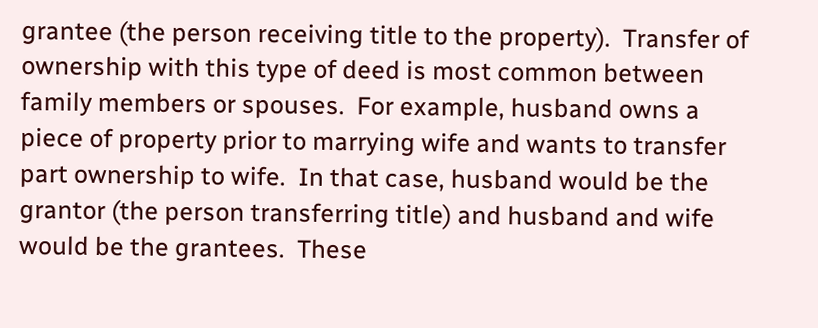grantee (the person receiving title to the property).  Transfer of ownership with this type of deed is most common between family members or spouses.  For example, husband owns a piece of property prior to marrying wife and wants to transfer part ownership to wife.  In that case, husband would be the grantor (the person transferring title) and husband and wife would be the grantees.  These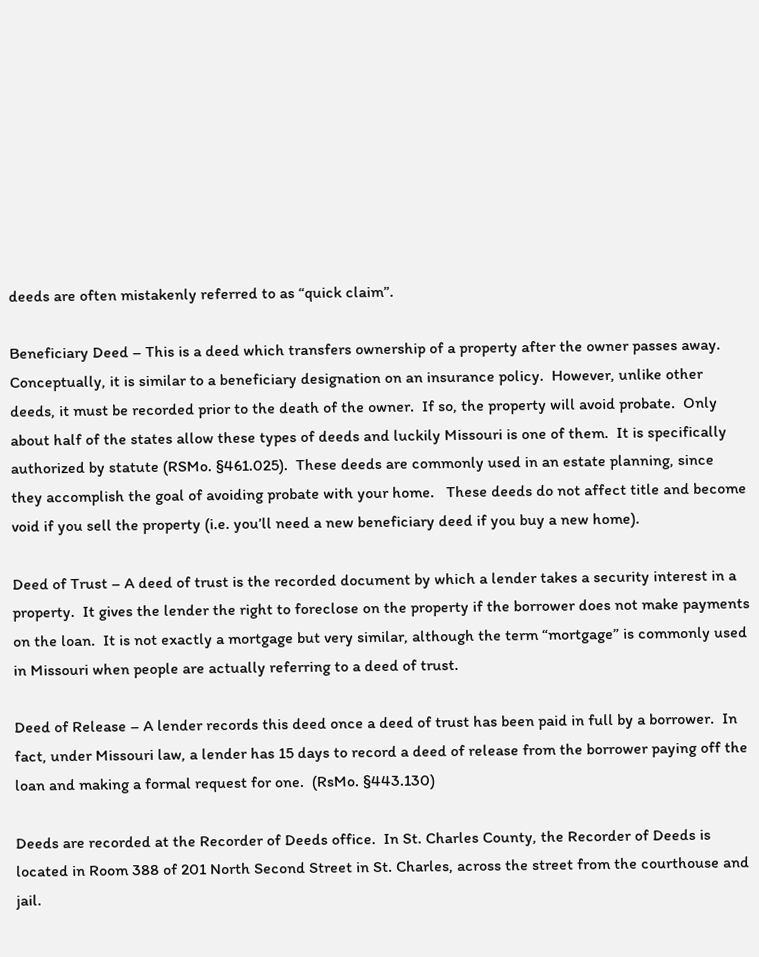deeds are often mistakenly referred to as “quick claim”.

Beneficiary Deed – This is a deed which transfers ownership of a property after the owner passes away.  Conceptually, it is similar to a beneficiary designation on an insurance policy.  However, unlike other deeds, it must be recorded prior to the death of the owner.  If so, the property will avoid probate.  Only about half of the states allow these types of deeds and luckily Missouri is one of them.  It is specifically authorized by statute (RSMo. §461.025).  These deeds are commonly used in an estate planning, since they accomplish the goal of avoiding probate with your home.   These deeds do not affect title and become void if you sell the property (i.e. you’ll need a new beneficiary deed if you buy a new home).

Deed of Trust – A deed of trust is the recorded document by which a lender takes a security interest in a property.  It gives the lender the right to foreclose on the property if the borrower does not make payments on the loan.  It is not exactly a mortgage but very similar, although the term “mortgage” is commonly used in Missouri when people are actually referring to a deed of trust.

Deed of Release – A lender records this deed once a deed of trust has been paid in full by a borrower.  In fact, under Missouri law, a lender has 15 days to record a deed of release from the borrower paying off the loan and making a formal request for one.  (RsMo. §443.130)

Deeds are recorded at the Recorder of Deeds office.  In St. Charles County, the Recorder of Deeds is located in Room 388 of 201 North Second Street in St. Charles, across the street from the courthouse and jail.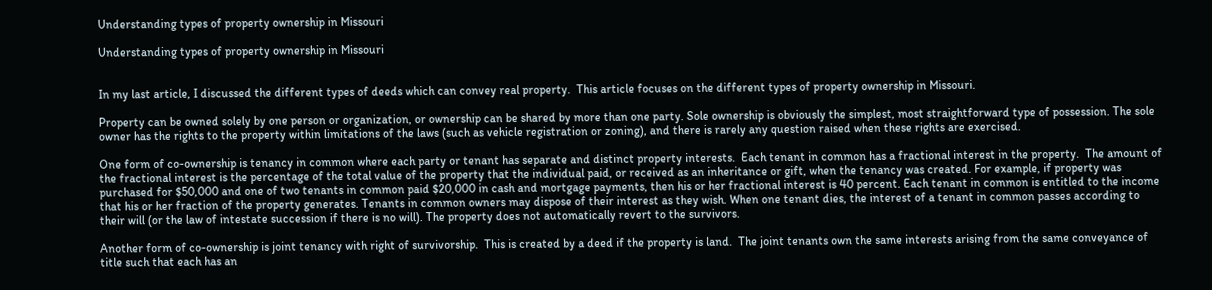Understanding types of property ownership in Missouri

Understanding types of property ownership in Missouri


In my last article, I discussed the different types of deeds which can convey real property.  This article focuses on the different types of property ownership in Missouri.

Property can be owned solely by one person or organization, or ownership can be shared by more than one party. Sole ownership is obviously the simplest, most straightforward type of possession. The sole owner has the rights to the property within limitations of the laws (such as vehicle registration or zoning), and there is rarely any question raised when these rights are exercised.

One form of co-ownership is tenancy in common where each party or tenant has separate and distinct property interests.  Each tenant in common has a fractional interest in the property.  The amount of the fractional interest is the percentage of the total value of the property that the individual paid, or received as an inheritance or gift, when the tenancy was created. For example, if property was purchased for $50,000 and one of two tenants in common paid $20,000 in cash and mortgage payments, then his or her fractional interest is 40 percent. Each tenant in common is entitled to the income that his or her fraction of the property generates. Tenants in common owners may dispose of their interest as they wish. When one tenant dies, the interest of a tenant in common passes according to their will (or the law of intestate succession if there is no will). The property does not automatically revert to the survivors.

Another form of co-ownership is joint tenancy with right of survivorship.  This is created by a deed if the property is land.  The joint tenants own the same interests arising from the same conveyance of title such that each has an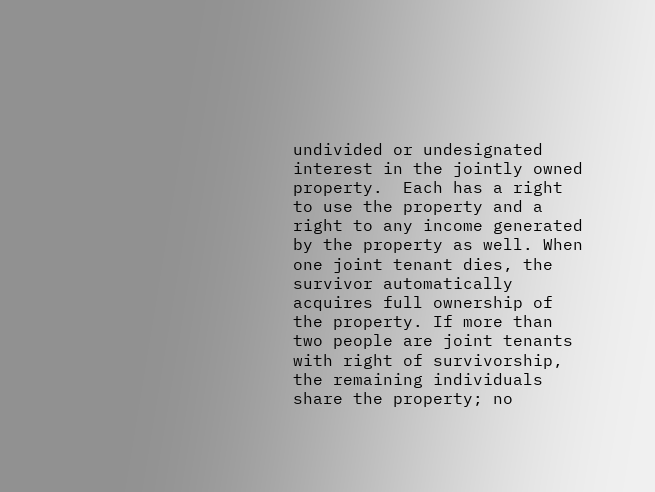undivided or undesignated interest in the jointly owned property.  Each has a right to use the property and a right to any income generated by the property as well. When one joint tenant dies, the survivor automatically acquires full ownership of the property. If more than two people are joint tenants with right of survivorship, the remaining individuals share the property; no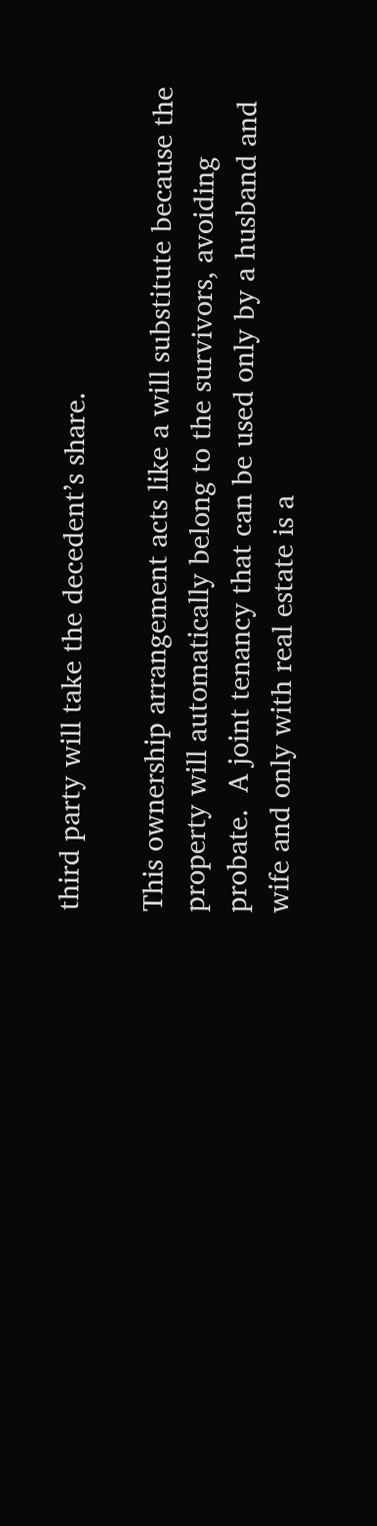third party will take the decedent’s share.

This ownership arrangement acts like a will substitute because the property will automatically belong to the survivors, avoiding probate.  A joint tenancy that can be used only by a husband and wife and only with real estate is a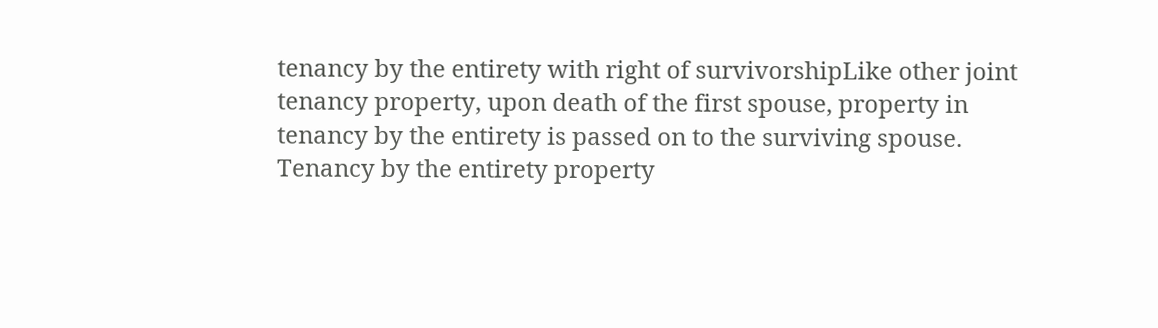tenancy by the entirety with right of survivorshipLike other joint tenancy property, upon death of the first spouse, property in tenancy by the entirety is passed on to the surviving spouse. Tenancy by the entirety property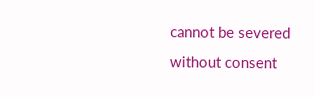cannot be severed without consent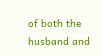of both the husband and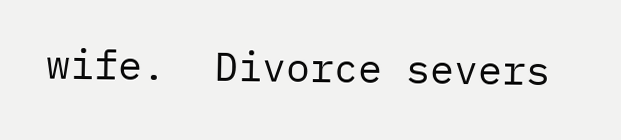wife.  Divorce severs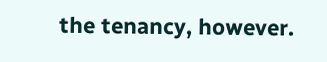the tenancy, however.